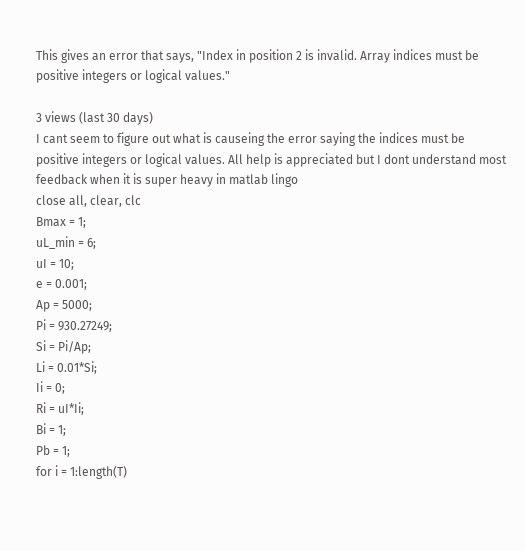This gives an error that says, "Index in position 2 is invalid. Array indices must be positive integers or logical values."

3 views (last 30 days)
I cant seem to figure out what is causeing the error saying the indices must be positive integers or logical values. All help is appreciated but I dont understand most feedback when it is super heavy in matlab lingo
close all, clear, clc
Bmax = 1;
uL_min = 6;
uI = 10;
e = 0.001;
Ap = 5000;
Pi = 930.27249;
Si = Pi/Ap;
Li = 0.01*Si;
Ii = 0;
Ri = uI*Ii;
Bi = 1;
Pb = 1;
for i = 1:length(T)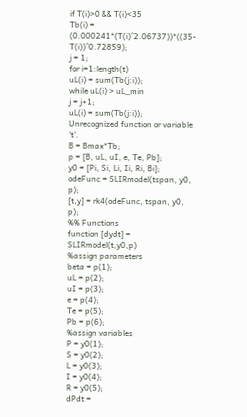if T(i)>0 && T(i)<35
Tb(i) = (0.000241*(T(i)^2.06737))*((35-T(i))^0.72859);
j = 1;
for i=1:length(t)
uL(i) = sum(Tb(j:i));
while uL(i) > uL_min
j = j+1;
uL(i) = sum(Tb(j:i));
Unrecognized function or variable 't'.
B = Bmax*Tb;
p = [B, uL, uI, e, Te, Pb];
y0 = [Pi, Si, Li, Ii, Ri, Bi];
odeFunc = SLIRmodel(tspan, y0, p);
[t,y] = rk4(odeFunc, tspan, y0, p);
%% Functions
function [dydt] = SLIRmodel(t,y0,p)
%assign parameters
beta = p(1);
uL = p(2);
uI = p(3);
e = p(4);
Te = p(5);
Pb = p(6);
%assign variables
P = y0(1);
S = y0(2);
L = y0(3);
I = y0(4);
R = y0(5);
dPdt =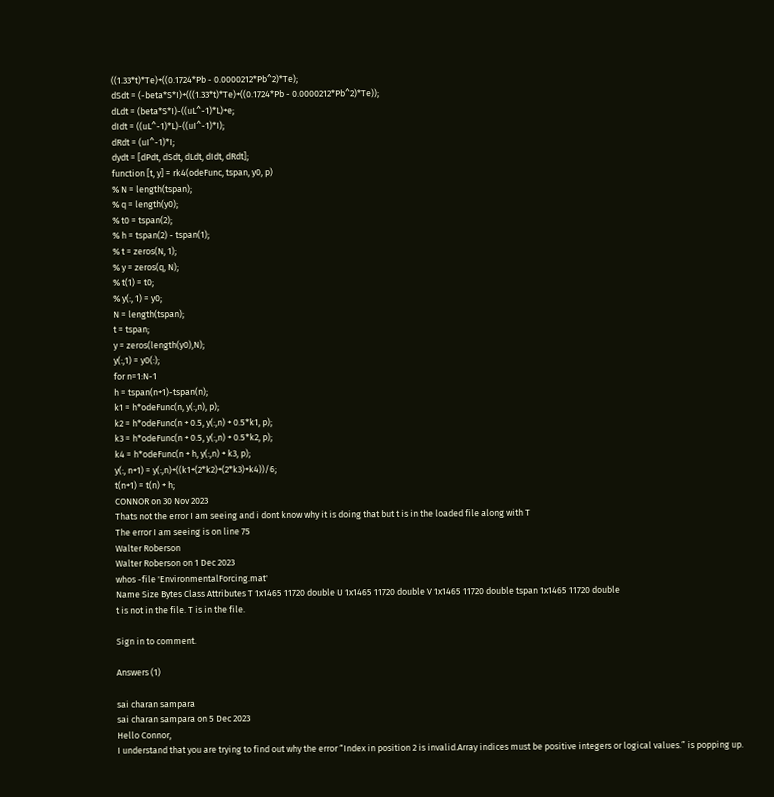((1.33*t)*Te)+((0.1724*Pb - 0.0000212*Pb^2)*Te);
dSdt = (-beta*S*I)+(((1.33*t)*Te)+((0.1724*Pb - 0.0000212*Pb^2)*Te));
dLdt = (beta*S*I)-((uL^-1)*L)+e;
dIdt = ((uL^-1)*L)-((uI^-1)*I);
dRdt = (uI^-1)*I;
dydt = [dPdt, dSdt, dLdt, dIdt, dRdt];
function [t, y] = rk4(odeFunc, tspan, y0, p)
% N = length(tspan);
% q = length(y0);
% t0 = tspan(2);
% h = tspan(2) - tspan(1);
% t = zeros(N, 1);
% y = zeros(q, N);
% t(1) = t0;
% y(:, 1) = y0;
N = length(tspan);
t = tspan;
y = zeros(length(y0),N);
y(:,1) = y0(:);
for n=1:N-1
h = tspan(n+1)-tspan(n);
k1 = h*odeFunc(n, y(:,n), p);
k2 = h*odeFunc(n + 0.5, y(:,n) + 0.5*k1, p);
k3 = h*odeFunc(n + 0.5, y(:,n) + 0.5*k2, p);
k4 = h*odeFunc(n + h, y(:,n) + k3, p);
y(:, n+1) = y(:,n)+((k1+(2*k2)+(2*k3)+k4))/6;
t(n+1) = t(n) + h;
CONNOR on 30 Nov 2023
Thats not the error I am seeing and i dont know why it is doing that but t is in the loaded file along with T
The error I am seeing is on line 75
Walter Roberson
Walter Roberson on 1 Dec 2023
whos -file 'EnvironmentalForcing.mat'
Name Size Bytes Class Attributes T 1x1465 11720 double U 1x1465 11720 double V 1x1465 11720 double tspan 1x1465 11720 double
t is not in the file. T is in the file.

Sign in to comment.

Answers (1)

sai charan sampara
sai charan sampara on 5 Dec 2023
Hello Connor,
I understand that you are trying to find out why the error “Index in position 2 is invalid.Array indices must be positive integers or logical values.” is popping up.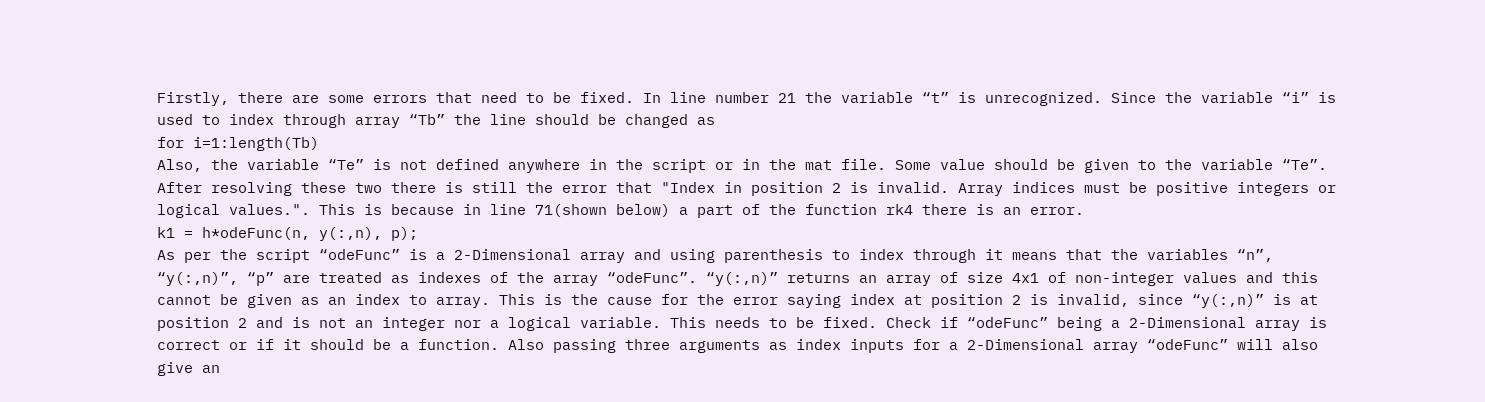Firstly, there are some errors that need to be fixed. In line number 21 the variable “t” is unrecognized. Since the variable “i” is used to index through array “Tb” the line should be changed as
for i=1:length(Tb)
Also, the variable “Te” is not defined anywhere in the script or in the mat file. Some value should be given to the variable “Te”. After resolving these two there is still the error that "Index in position 2 is invalid. Array indices must be positive integers or logical values.". This is because in line 71(shown below) a part of the function rk4 there is an error.
k1 = h*odeFunc(n, y(:,n), p);
As per the script “odeFunc” is a 2-Dimensional array and using parenthesis to index through it means that the variables “n”, “y(:,n)”, “p” are treated as indexes of the array “odeFunc”. “y(:,n)” returns an array of size 4x1 of non-integer values and this cannot be given as an index to array. This is the cause for the error saying index at position 2 is invalid, since “y(:,n)” is at position 2 and is not an integer nor a logical variable. This needs to be fixed. Check if “odeFunc” being a 2-Dimensional array is correct or if it should be a function. Also passing three arguments as index inputs for a 2-Dimensional array “odeFunc” will also give an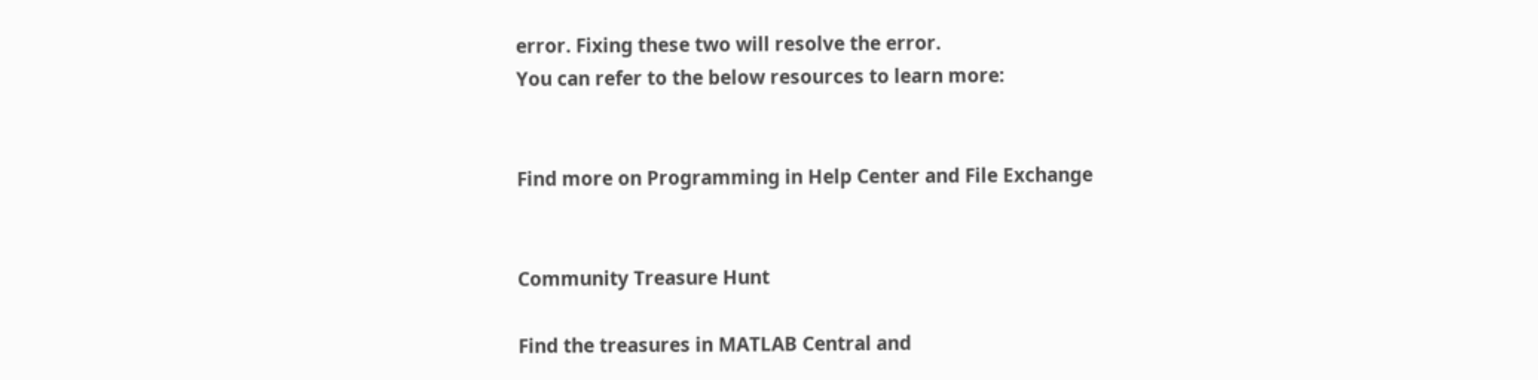error. Fixing these two will resolve the error.
You can refer to the below resources to learn more:


Find more on Programming in Help Center and File Exchange


Community Treasure Hunt

Find the treasures in MATLAB Central and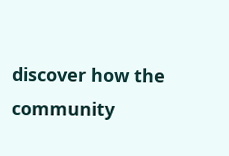discover how the community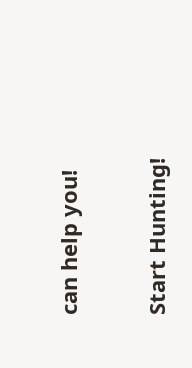can help you!

Start Hunting!